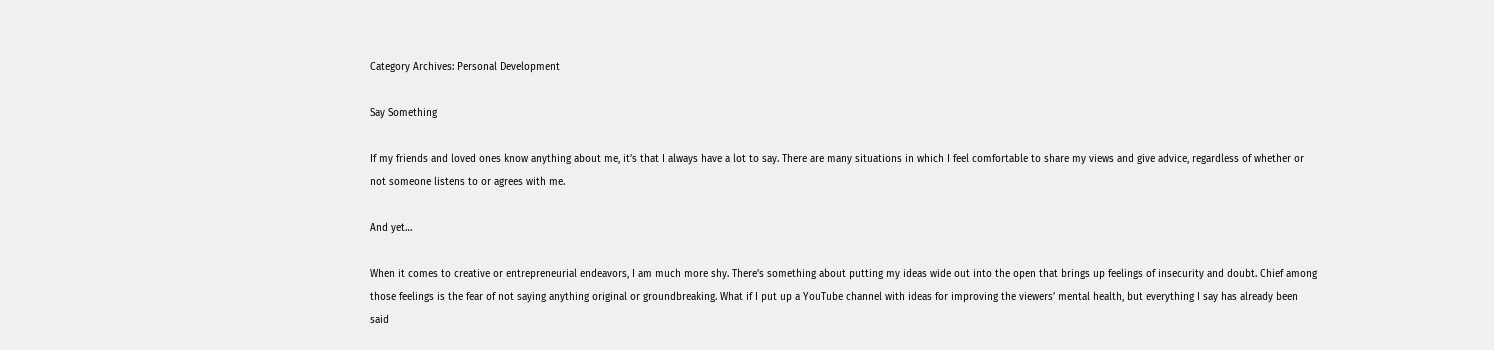Category Archives: Personal Development

Say Something

If my friends and loved ones know anything about me, it’s that I always have a lot to say. There are many situations in which I feel comfortable to share my views and give advice, regardless of whether or not someone listens to or agrees with me.

And yet…

When it comes to creative or entrepreneurial endeavors, I am much more shy. There’s something about putting my ideas wide out into the open that brings up feelings of insecurity and doubt. Chief among those feelings is the fear of not saying anything original or groundbreaking. What if I put up a YouTube channel with ideas for improving the viewers’ mental health, but everything I say has already been said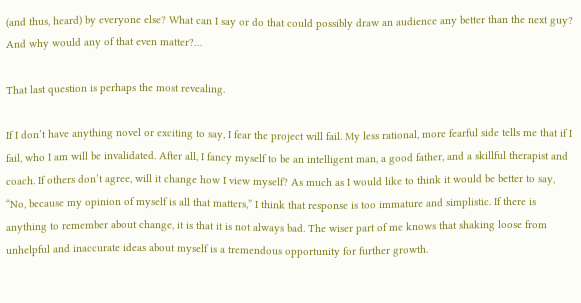(and thus, heard) by everyone else? What can I say or do that could possibly draw an audience any better than the next guy? And why would any of that even matter?…

That last question is perhaps the most revealing.

If I don’t have anything novel or exciting to say, I fear the project will fail. My less rational, more fearful side tells me that if I fail, who I am will be invalidated. After all, I fancy myself to be an intelligent man, a good father, and a skillful therapist and coach. If others don’t agree, will it change how I view myself? As much as I would like to think it would be better to say, “No, because my opinion of myself is all that matters,” I think that response is too immature and simplistic. If there is anything to remember about change, it is that it is not always bad. The wiser part of me knows that shaking loose from unhelpful and inaccurate ideas about myself is a tremendous opportunity for further growth.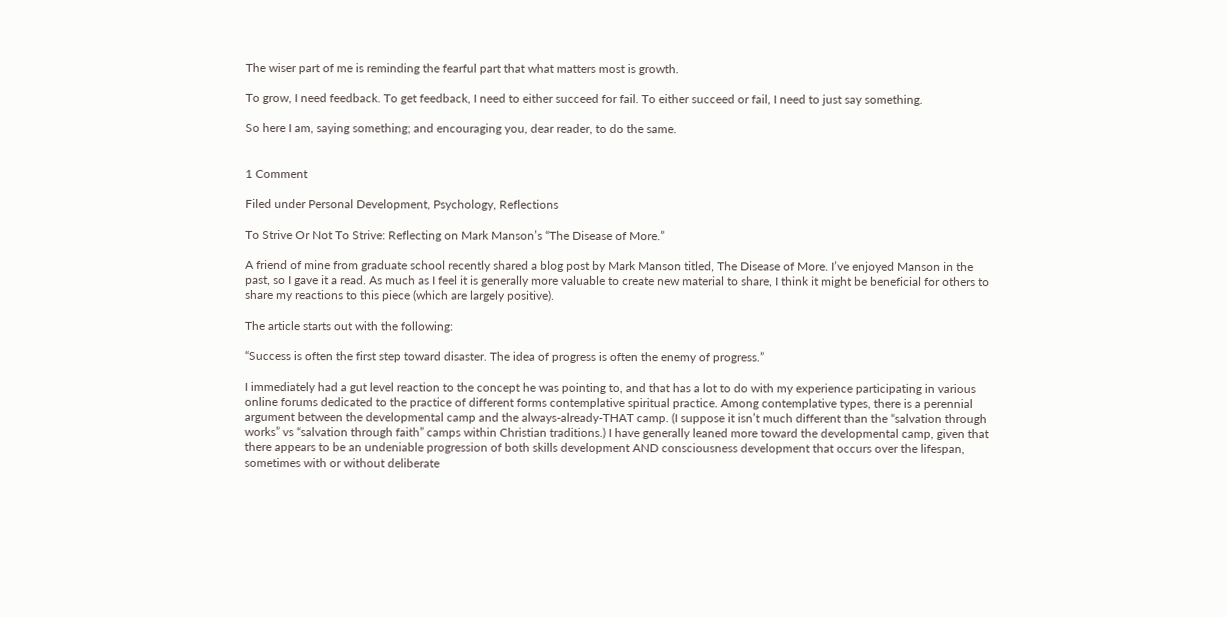The wiser part of me is reminding the fearful part that what matters most is growth.

To grow, I need feedback. To get feedback, I need to either succeed for fail. To either succeed or fail, I need to just say something.

So here I am, saying something; and encouraging you, dear reader, to do the same.


1 Comment

Filed under Personal Development, Psychology, Reflections

To Strive Or Not To Strive: Reflecting on Mark Manson’s “The Disease of More.”

A friend of mine from graduate school recently shared a blog post by Mark Manson titled, The Disease of More. I’ve enjoyed Manson in the past, so I gave it a read. As much as I feel it is generally more valuable to create new material to share, I think it might be beneficial for others to share my reactions to this piece (which are largely positive).

The article starts out with the following:

“Success is often the first step toward disaster. The idea of progress is often the enemy of progress.”

I immediately had a gut level reaction to the concept he was pointing to, and that has a lot to do with my experience participating in various online forums dedicated to the practice of different forms contemplative spiritual practice. Among contemplative types, there is a perennial argument between the developmental camp and the always-already-THAT camp. (I suppose it isn’t much different than the “salvation through works” vs “salvation through faith” camps within Christian traditions.) I have generally leaned more toward the developmental camp, given that there appears to be an undeniable progression of both skills development AND consciousness development that occurs over the lifespan, sometimes with or without deliberate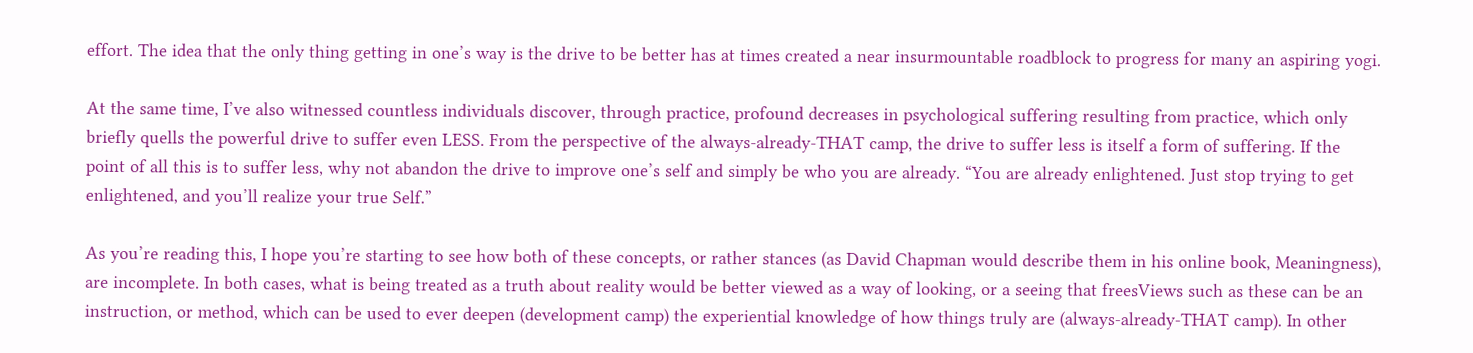effort. The idea that the only thing getting in one’s way is the drive to be better has at times created a near insurmountable roadblock to progress for many an aspiring yogi.

At the same time, I’ve also witnessed countless individuals discover, through practice, profound decreases in psychological suffering resulting from practice, which only briefly quells the powerful drive to suffer even LESS. From the perspective of the always-already-THAT camp, the drive to suffer less is itself a form of suffering. If the point of all this is to suffer less, why not abandon the drive to improve one’s self and simply be who you are already. “You are already enlightened. Just stop trying to get enlightened, and you’ll realize your true Self.”

As you’re reading this, I hope you’re starting to see how both of these concepts, or rather stances (as David Chapman would describe them in his online book, Meaningness), are incomplete. In both cases, what is being treated as a truth about reality would be better viewed as a way of looking, or a seeing that freesViews such as these can be an instruction, or method, which can be used to ever deepen (development camp) the experiential knowledge of how things truly are (always-already-THAT camp). In other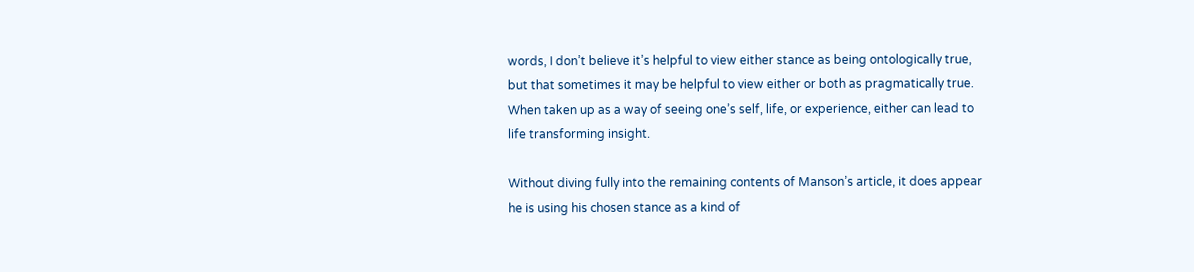words, I don’t believe it’s helpful to view either stance as being ontologically true, but that sometimes it may be helpful to view either or both as pragmatically true. When taken up as a way of seeing one’s self, life, or experience, either can lead to life transforming insight.

Without diving fully into the remaining contents of Manson’s article, it does appear he is using his chosen stance as a kind of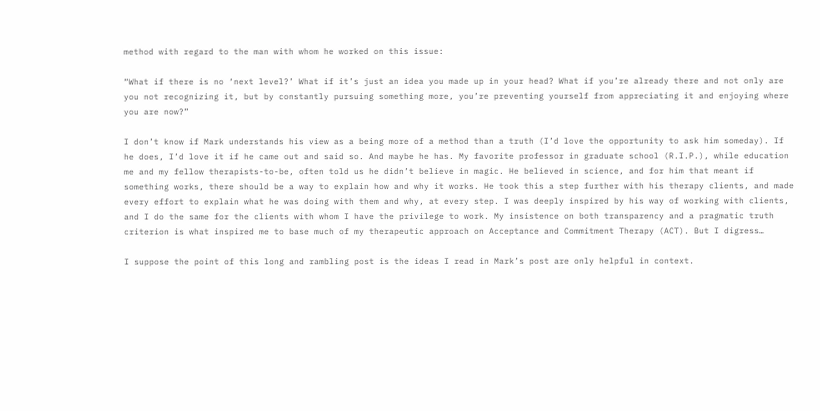method with regard to the man with whom he worked on this issue:

“What if there is no ‘next level?’ What if it’s just an idea you made up in your head? What if you’re already there and not only are you not recognizing it, but by constantly pursuing something more, you’re preventing yourself from appreciating it and enjoying where you are now?”

I don’t know if Mark understands his view as a being more of a method than a truth (I’d love the opportunity to ask him someday). If he does, I’d love it if he came out and said so. And maybe he has. My favorite professor in graduate school (R.I.P.), while education me and my fellow therapists-to-be, often told us he didn’t believe in magic. He believed in science, and for him that meant if something works, there should be a way to explain how and why it works. He took this a step further with his therapy clients, and made every effort to explain what he was doing with them and why, at every step. I was deeply inspired by his way of working with clients, and I do the same for the clients with whom I have the privilege to work. My insistence on both transparency and a pragmatic truth criterion is what inspired me to base much of my therapeutic approach on Acceptance and Commitment Therapy (ACT). But I digress…

I suppose the point of this long and rambling post is the ideas I read in Mark’s post are only helpful in context.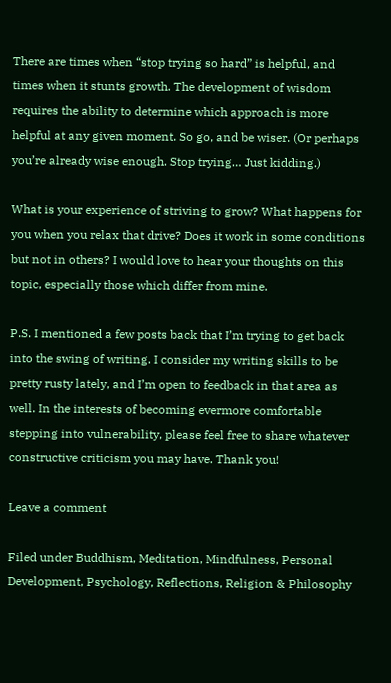There are times when “stop trying so hard” is helpful, and times when it stunts growth. The development of wisdom requires the ability to determine which approach is more helpful at any given moment. So go, and be wiser. (Or perhaps you’re already wise enough. Stop trying… Just kidding.)

What is your experience of striving to grow? What happens for you when you relax that drive? Does it work in some conditions but not in others? I would love to hear your thoughts on this topic, especially those which differ from mine.

P.S. I mentioned a few posts back that I’m trying to get back into the swing of writing. I consider my writing skills to be pretty rusty lately, and I’m open to feedback in that area as well. In the interests of becoming evermore comfortable stepping into vulnerability, please feel free to share whatever constructive criticism you may have. Thank you!

Leave a comment

Filed under Buddhism, Meditation, Mindfulness, Personal Development, Psychology, Reflections, Religion & Philosophy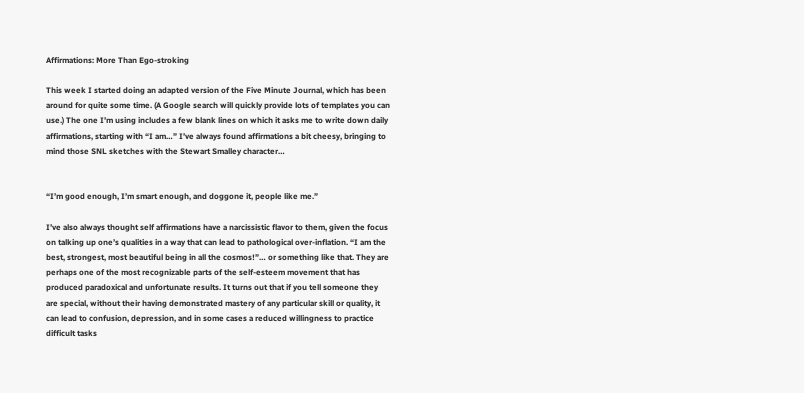Affirmations: More Than Ego-stroking

This week I started doing an adapted version of the Five Minute Journal, which has been around for quite some time. (A Google search will quickly provide lots of templates you can use.) The one I’m using includes a few blank lines on which it asks me to write down daily affirmations, starting with “I am…” I’ve always found affirmations a bit cheesy, bringing to mind those SNL sketches with the Stewart Smalley character…


“I’m good enough, I’m smart enough, and doggone it, people like me.”

I’ve also always thought self affirmations have a narcissistic flavor to them, given the focus on talking up one’s qualities in a way that can lead to pathological over-inflation. “I am the best, strongest, most beautiful being in all the cosmos!”… or something like that. They are perhaps one of the most recognizable parts of the self-esteem movement that has produced paradoxical and unfortunate results. It turns out that if you tell someone they are special, without their having demonstrated mastery of any particular skill or quality, it can lead to confusion, depression, and in some cases a reduced willingness to practice difficult tasks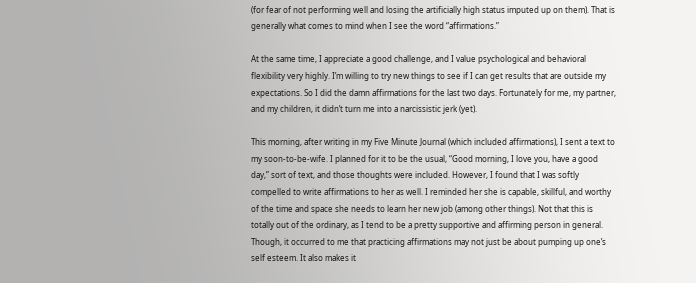(for fear of not performing well and losing the artificially high status imputed up on them). That is generally what comes to mind when I see the word “affirmations.”

At the same time, I appreciate a good challenge, and I value psychological and behavioral flexibility very highly. I’m willing to try new things to see if I can get results that are outside my expectations. So I did the damn affirmations for the last two days. Fortunately for me, my partner, and my children, it didn’t turn me into a narcissistic jerk (yet).

This morning, after writing in my Five Minute Journal (which included affirmations), I sent a text to my soon-to-be-wife. I planned for it to be the usual, “Good morning, I love you, have a good day,” sort of text, and those thoughts were included. However, I found that I was softly compelled to write affirmations to her as well. I reminded her she is capable, skillful, and worthy of the time and space she needs to learn her new job (among other things). Not that this is totally out of the ordinary, as I tend to be a pretty supportive and affirming person in general. Though, it occurred to me that practicing affirmations may not just be about pumping up one’s self esteem. It also makes it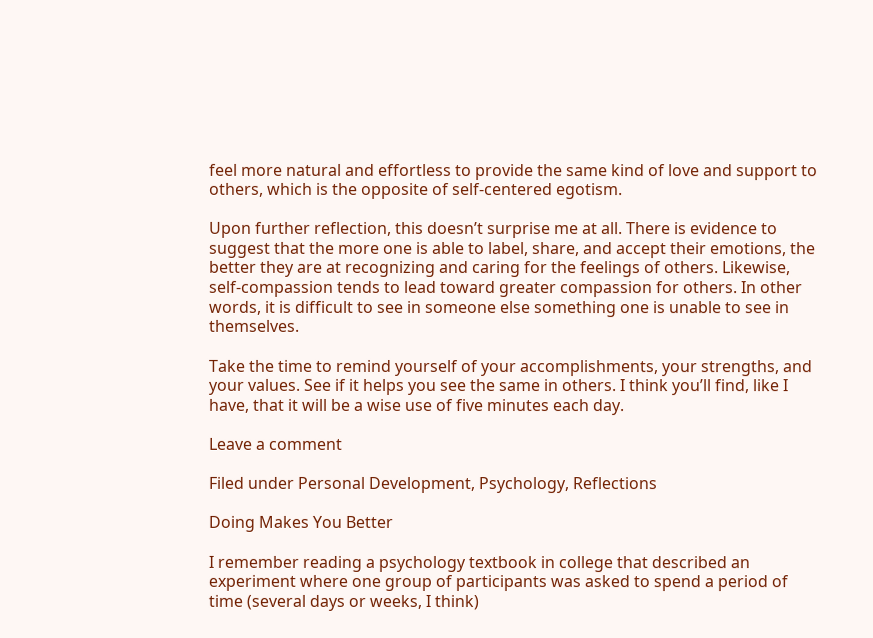feel more natural and effortless to provide the same kind of love and support to others, which is the opposite of self-centered egotism.

Upon further reflection, this doesn’t surprise me at all. There is evidence to suggest that the more one is able to label, share, and accept their emotions, the better they are at recognizing and caring for the feelings of others. Likewise, self-compassion tends to lead toward greater compassion for others. In other words, it is difficult to see in someone else something one is unable to see in themselves.

Take the time to remind yourself of your accomplishments, your strengths, and your values. See if it helps you see the same in others. I think you’ll find, like I have, that it will be a wise use of five minutes each day.

Leave a comment

Filed under Personal Development, Psychology, Reflections

Doing Makes You Better

I remember reading a psychology textbook in college that described an experiment where one group of participants was asked to spend a period of time (several days or weeks, I think)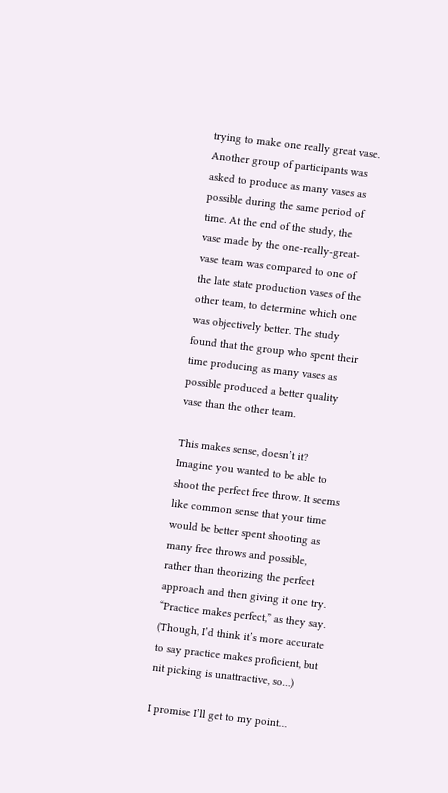trying to make one really great vase. Another group of participants was asked to produce as many vases as possible during the same period of time. At the end of the study, the vase made by the one-really-great-vase team was compared to one of the late state production vases of the other team, to determine which one was objectively better. The study found that the group who spent their time producing as many vases as possible produced a better quality vase than the other team.

This makes sense, doesn’t it? Imagine you wanted to be able to shoot the perfect free throw. It seems like common sense that your time would be better spent shooting as many free throws and possible, rather than theorizing the perfect approach and then giving it one try. “Practice makes perfect,” as they say. (Though, I’d think it’s more accurate to say practice makes proficient, but nit picking is unattractive, so…)

I promise I’ll get to my point…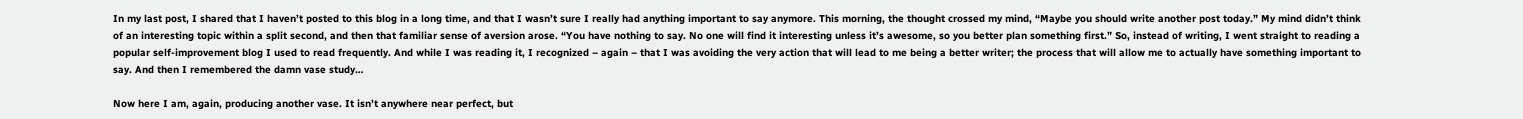In my last post, I shared that I haven’t posted to this blog in a long time, and that I wasn’t sure I really had anything important to say anymore. This morning, the thought crossed my mind, “Maybe you should write another post today.” My mind didn’t think of an interesting topic within a split second, and then that familiar sense of aversion arose. “You have nothing to say. No one will find it interesting unless it’s awesome, so you better plan something first.” So, instead of writing, I went straight to reading a popular self-improvement blog I used to read frequently. And while I was reading it, I recognized – again – that I was avoiding the very action that will lead to me being a better writer; the process that will allow me to actually have something important to say. And then I remembered the damn vase study…

Now here I am, again, producing another vase. It isn’t anywhere near perfect, but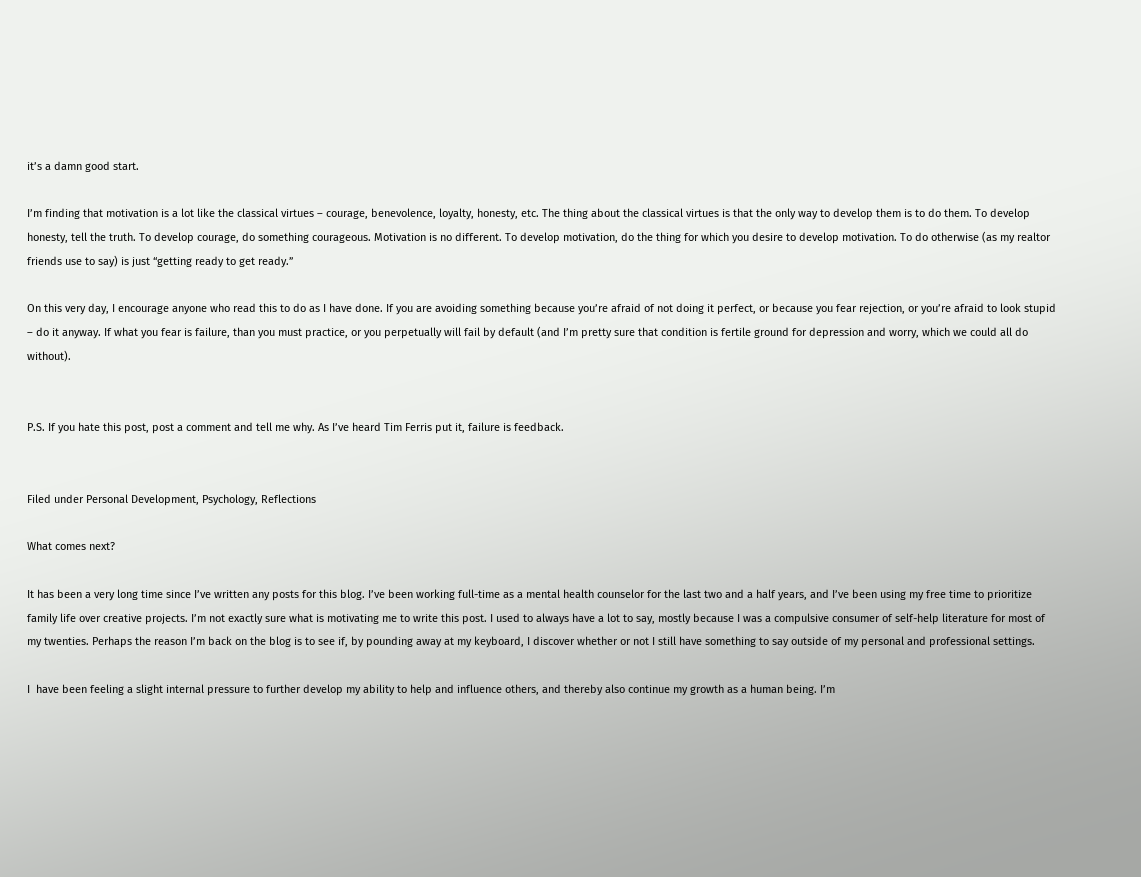it’s a damn good start.

I’m finding that motivation is a lot like the classical virtues – courage, benevolence, loyalty, honesty, etc. The thing about the classical virtues is that the only way to develop them is to do them. To develop honesty, tell the truth. To develop courage, do something courageous. Motivation is no different. To develop motivation, do the thing for which you desire to develop motivation. To do otherwise (as my realtor friends use to say) is just “getting ready to get ready.”

On this very day, I encourage anyone who read this to do as I have done. If you are avoiding something because you’re afraid of not doing it perfect, or because you fear rejection, or you’re afraid to look stupid – do it anyway. If what you fear is failure, than you must practice, or you perpetually will fail by default (and I’m pretty sure that condition is fertile ground for depression and worry, which we could all do without).


P.S. If you hate this post, post a comment and tell me why. As I’ve heard Tim Ferris put it, failure is feedback.


Filed under Personal Development, Psychology, Reflections

What comes next?

It has been a very long time since I’ve written any posts for this blog. I’ve been working full-time as a mental health counselor for the last two and a half years, and I’ve been using my free time to prioritize family life over creative projects. I’m not exactly sure what is motivating me to write this post. I used to always have a lot to say, mostly because I was a compulsive consumer of self-help literature for most of my twenties. Perhaps the reason I’m back on the blog is to see if, by pounding away at my keyboard, I discover whether or not I still have something to say outside of my personal and professional settings.

I  have been feeling a slight internal pressure to further develop my ability to help and influence others, and thereby also continue my growth as a human being. I’m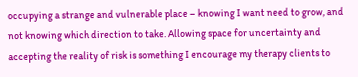occupying a strange and vulnerable place – knowing I want need to grow, and not knowing which direction to take. Allowing space for uncertainty and accepting the reality of risk is something I encourage my therapy clients to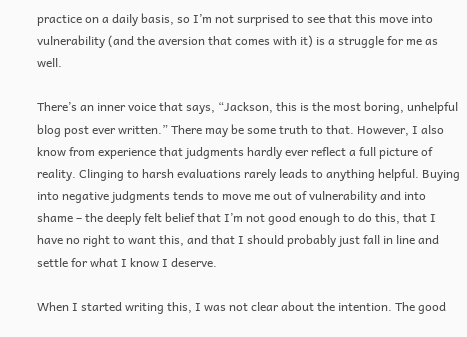practice on a daily basis, so I’m not surprised to see that this move into vulnerability (and the aversion that comes with it) is a struggle for me as well.

There’s an inner voice that says, “Jackson, this is the most boring, unhelpful blog post ever written.” There may be some truth to that. However, I also know from experience that judgments hardly ever reflect a full picture of reality. Clinging to harsh evaluations rarely leads to anything helpful. Buying into negative judgments tends to move me out of vulnerability and into shame – the deeply felt belief that I’m not good enough to do this, that I have no right to want this, and that I should probably just fall in line and settle for what I know I deserve.

When I started writing this, I was not clear about the intention. The good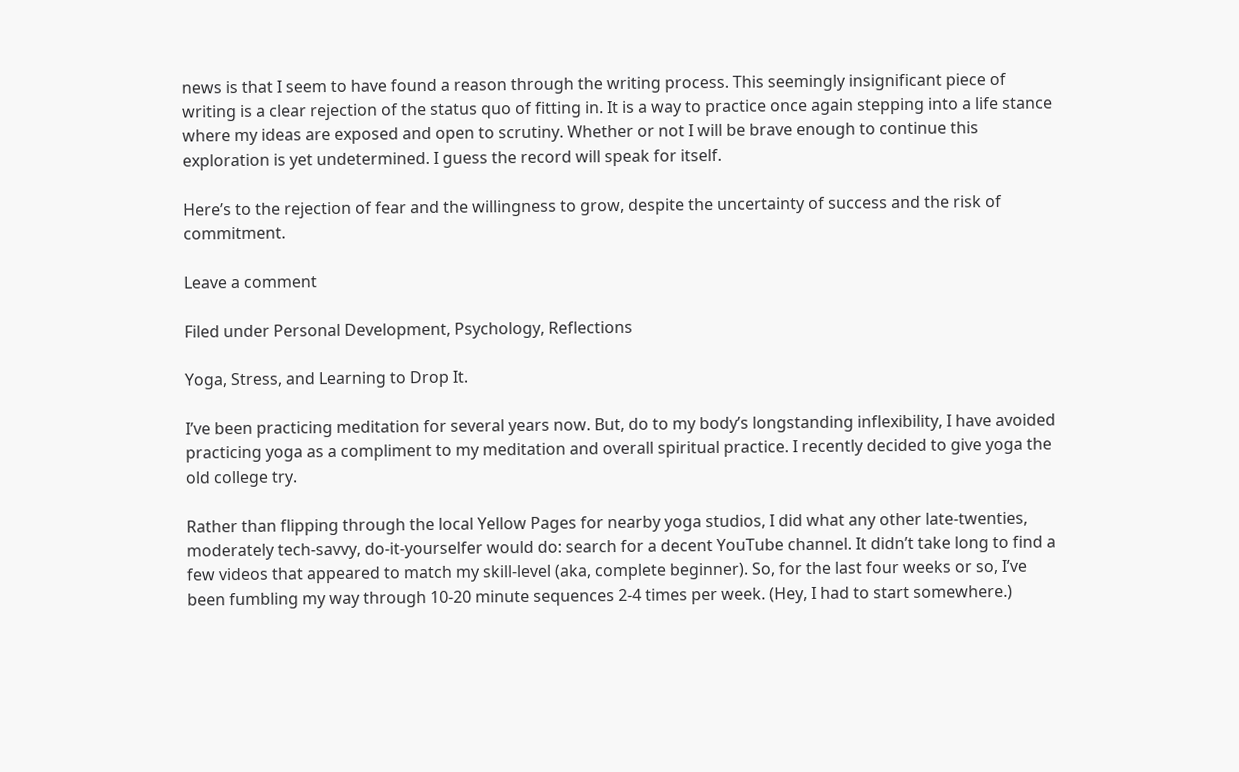news is that I seem to have found a reason through the writing process. This seemingly insignificant piece of writing is a clear rejection of the status quo of fitting in. It is a way to practice once again stepping into a life stance where my ideas are exposed and open to scrutiny. Whether or not I will be brave enough to continue this exploration is yet undetermined. I guess the record will speak for itself.

Here’s to the rejection of fear and the willingness to grow, despite the uncertainty of success and the risk of commitment.

Leave a comment

Filed under Personal Development, Psychology, Reflections

Yoga, Stress, and Learning to Drop It.

I’ve been practicing meditation for several years now. But, do to my body’s longstanding inflexibility, I have avoided practicing yoga as a compliment to my meditation and overall spiritual practice. I recently decided to give yoga the old college try.

Rather than flipping through the local Yellow Pages for nearby yoga studios, I did what any other late-twenties, moderately tech-savvy, do-it-yourselfer would do: search for a decent YouTube channel. It didn’t take long to find a few videos that appeared to match my skill-level (aka, complete beginner). So, for the last four weeks or so, I’ve been fumbling my way through 10-20 minute sequences 2-4 times per week. (Hey, I had to start somewhere.)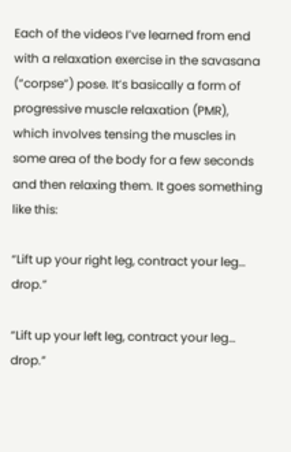Each of the videos I’ve learned from end with a relaxation exercise in the savasana (“corpse”) pose. It’s basically a form of progressive muscle relaxation (PMR), which involves tensing the muscles in some area of the body for a few seconds and then relaxing them. It goes something like this:

“Lift up your right leg, contract your leg… drop.”

“Lift up your left leg, contract your leg… drop.”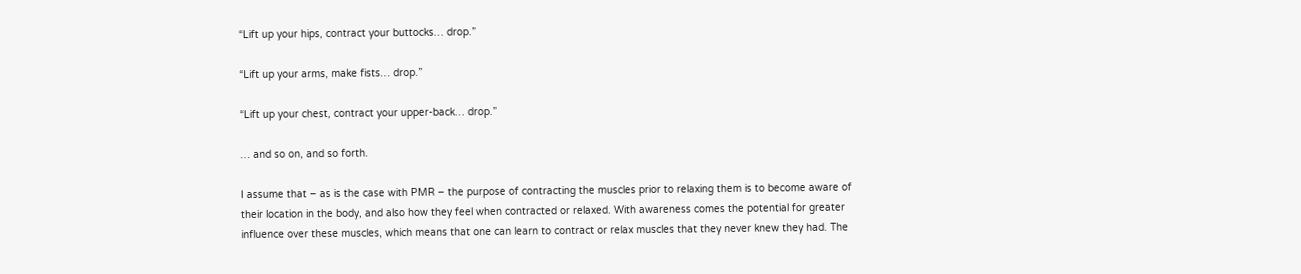“Lift up your hips, contract your buttocks… drop.”

“Lift up your arms, make fists… drop.”

“Lift up your chest, contract your upper-back… drop.”

… and so on, and so forth.

I assume that – as is the case with PMR – the purpose of contracting the muscles prior to relaxing them is to become aware of their location in the body, and also how they feel when contracted or relaxed. With awareness comes the potential for greater influence over these muscles, which means that one can learn to contract or relax muscles that they never knew they had. The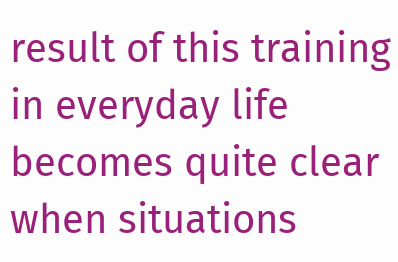result of this training in everyday life becomes quite clear when situations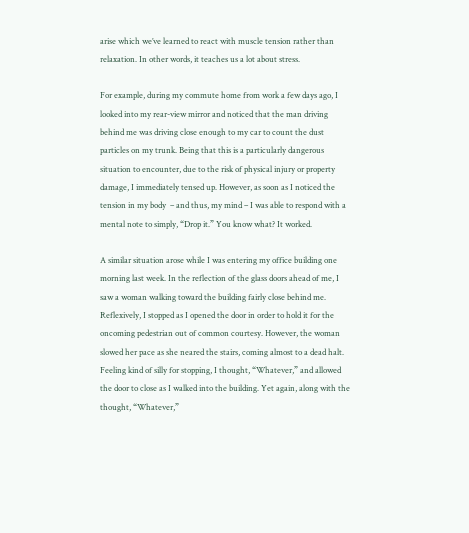arise which we’ve learned to react with muscle tension rather than relaxation. In other words, it teaches us a lot about stress.

For example, during my commute home from work a few days ago, I looked into my rear-view mirror and noticed that the man driving behind me was driving close enough to my car to count the dust particles on my trunk. Being that this is a particularly dangerous situation to encounter, due to the risk of physical injury or property damage, I immediately tensed up. However, as soon as I noticed the tension in my body  – and thus, my mind – I was able to respond with a mental note to simply, “Drop it.” You know what? It worked.

A similar situation arose while I was entering my office building one morning last week. In the reflection of the glass doors ahead of me, I saw a woman walking toward the building fairly close behind me. Reflexively, I stopped as I opened the door in order to hold it for the oncoming pedestrian out of common courtesy. However, the woman slowed her pace as she neared the stairs, coming almost to a dead halt. Feeling kind of silly for stopping, I thought, “Whatever,” and allowed the door to close as I walked into the building. Yet again, along with the thought, “Whatever,”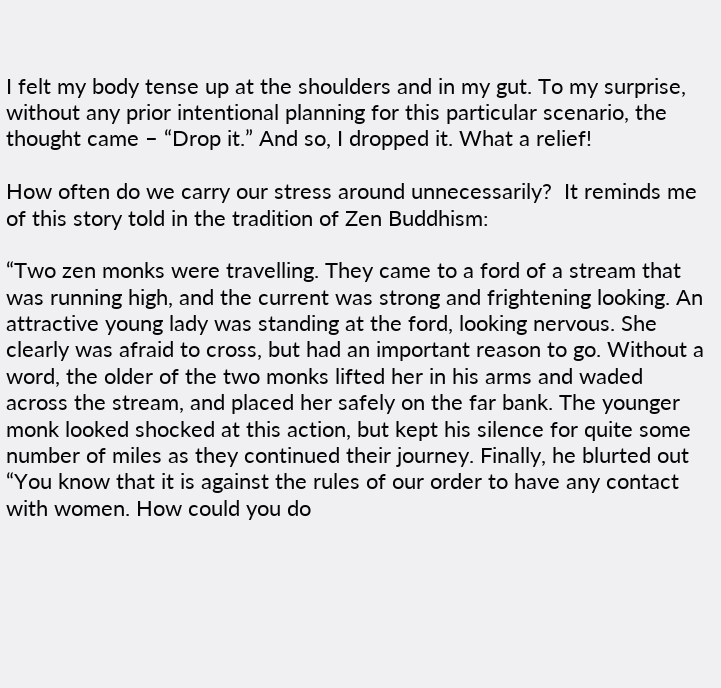I felt my body tense up at the shoulders and in my gut. To my surprise, without any prior intentional planning for this particular scenario, the thought came – “Drop it.” And so, I dropped it. What a relief!

How often do we carry our stress around unnecessarily?  It reminds me of this story told in the tradition of Zen Buddhism:

“Two zen monks were travelling. They came to a ford of a stream that was running high, and the current was strong and frightening looking. An attractive young lady was standing at the ford, looking nervous. She clearly was afraid to cross, but had an important reason to go. Without a word, the older of the two monks lifted her in his arms and waded across the stream, and placed her safely on the far bank. The younger monk looked shocked at this action, but kept his silence for quite some number of miles as they continued their journey. Finally, he blurted out “You know that it is against the rules of our order to have any contact with women. How could you do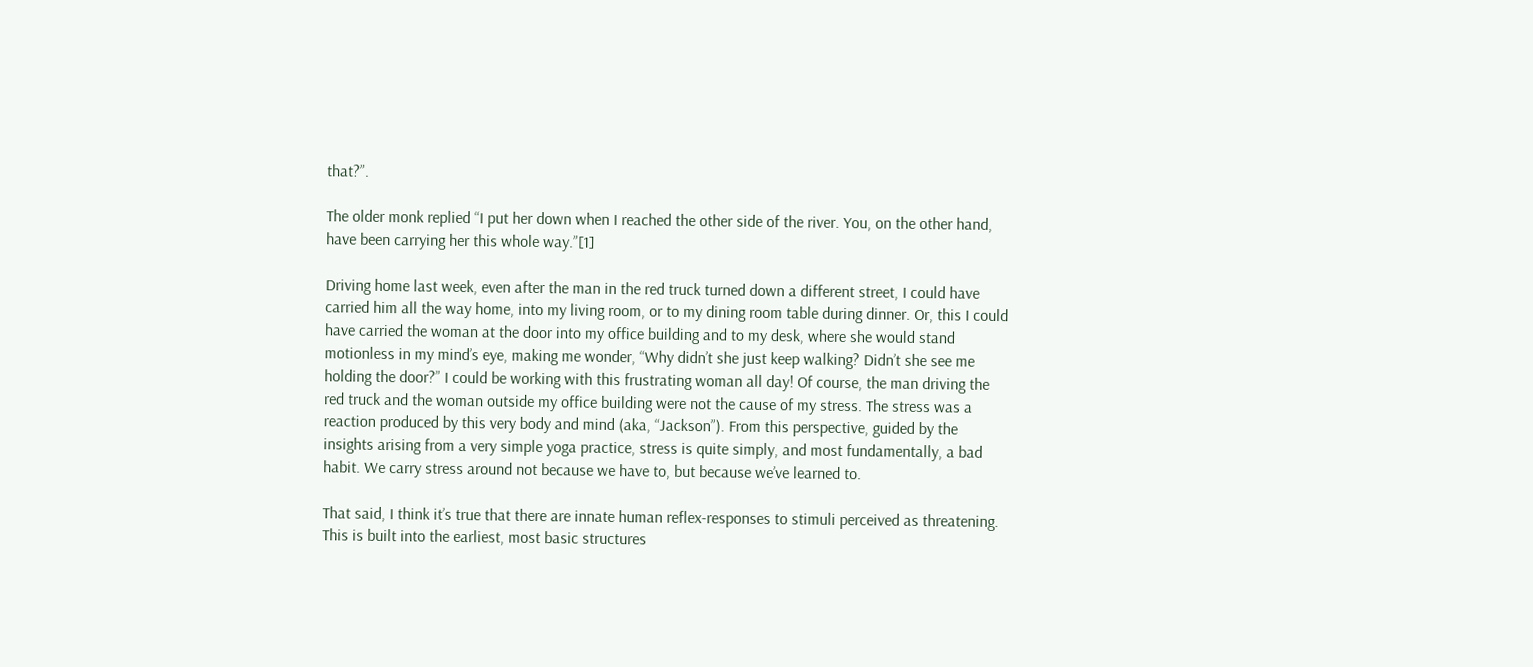that?”.

The older monk replied “I put her down when I reached the other side of the river. You, on the other hand, have been carrying her this whole way.”[1]

Driving home last week, even after the man in the red truck turned down a different street, I could have carried him all the way home, into my living room, or to my dining room table during dinner. Or, this I could have carried the woman at the door into my office building and to my desk, where she would stand motionless in my mind’s eye, making me wonder, “Why didn’t she just keep walking? Didn’t she see me holding the door?” I could be working with this frustrating woman all day! Of course, the man driving the red truck and the woman outside my office building were not the cause of my stress. The stress was a reaction produced by this very body and mind (aka, “Jackson”). From this perspective, guided by the insights arising from a very simple yoga practice, stress is quite simply, and most fundamentally, a bad habit. We carry stress around not because we have to, but because we’ve learned to.

That said, I think it’s true that there are innate human reflex-responses to stimuli perceived as threatening. This is built into the earliest, most basic structures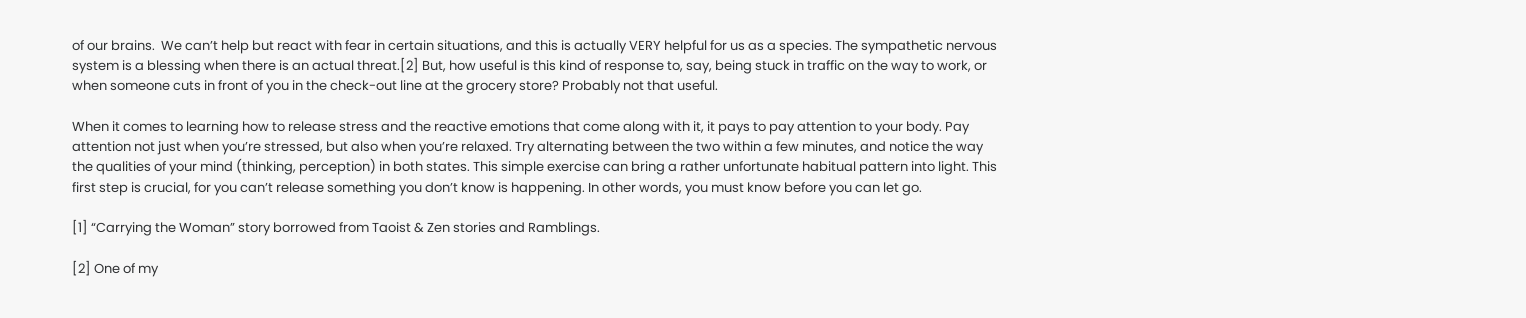of our brains.  We can’t help but react with fear in certain situations, and this is actually VERY helpful for us as a species. The sympathetic nervous system is a blessing when there is an actual threat.[2] But, how useful is this kind of response to, say, being stuck in traffic on the way to work, or when someone cuts in front of you in the check-out line at the grocery store? Probably not that useful.

When it comes to learning how to release stress and the reactive emotions that come along with it, it pays to pay attention to your body. Pay attention not just when you’re stressed, but also when you’re relaxed. Try alternating between the two within a few minutes, and notice the way the qualities of your mind (thinking, perception) in both states. This simple exercise can bring a rather unfortunate habitual pattern into light. This first step is crucial, for you can’t release something you don’t know is happening. In other words, you must know before you can let go.

[1] “Carrying the Woman” story borrowed from Taoist & Zen stories and Ramblings.

[2] One of my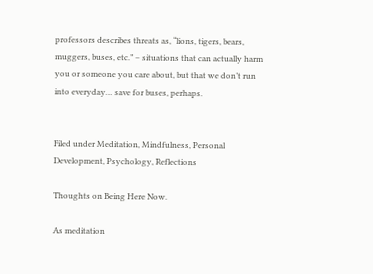professors describes threats as, “lions, tigers, bears, muggers, buses, etc.” – situations that can actually harm you or someone you care about, but that we don’t run into everyday… save for buses, perhaps.


Filed under Meditation, Mindfulness, Personal Development, Psychology, Reflections

Thoughts on Being Here Now.

As meditation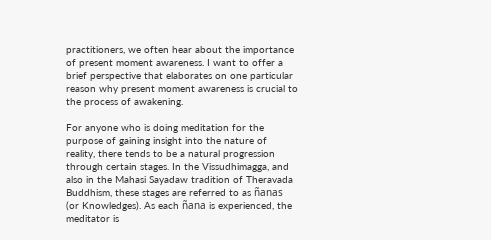practitioners, we often hear about the importance of present moment awareness. I want to offer a brief perspective that elaborates on one particular reason why present moment awareness is crucial to the process of awakening.

For anyone who is doing meditation for the purpose of gaining insight into the nature of reality, there tends to be a natural progression through certain stages. In the Vissudhimagga, and also in the Mahasi Sayadaw tradition of Theravada Buddhism, these stages are referred to as ñanas (or Knowledges). As each ñana is experienced, the meditator is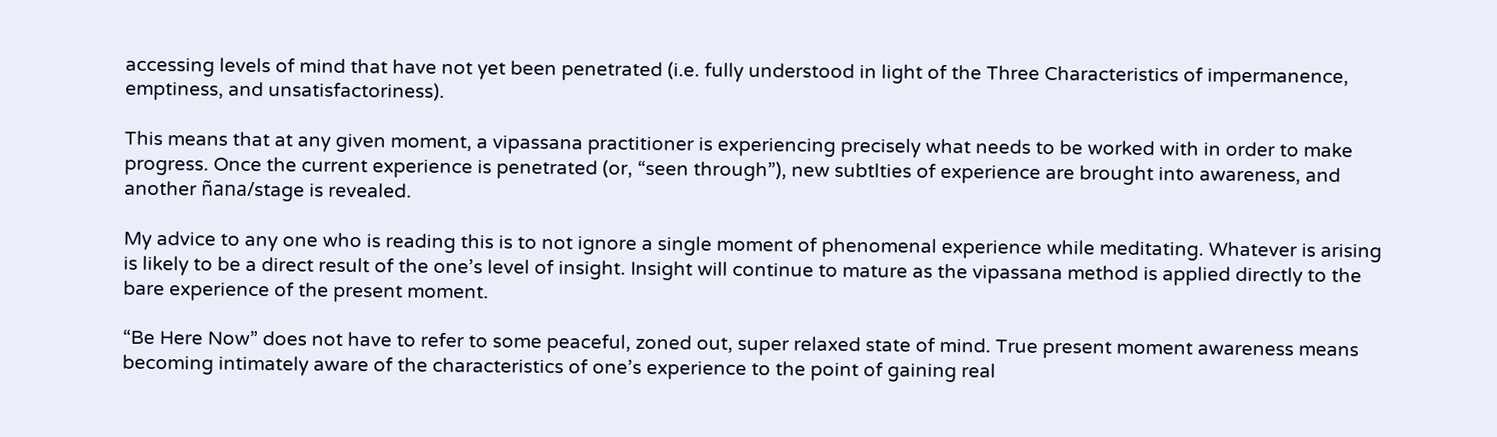accessing levels of mind that have not yet been penetrated (i.e. fully understood in light of the Three Characteristics of impermanence, emptiness, and unsatisfactoriness).

This means that at any given moment, a vipassana practitioner is experiencing precisely what needs to be worked with in order to make progress. Once the current experience is penetrated (or, “seen through”), new subtlties of experience are brought into awareness, and another ñana/stage is revealed.

My advice to any one who is reading this is to not ignore a single moment of phenomenal experience while meditating. Whatever is arising is likely to be a direct result of the one’s level of insight. Insight will continue to mature as the vipassana method is applied directly to the bare experience of the present moment.

“Be Here Now” does not have to refer to some peaceful, zoned out, super relaxed state of mind. True present moment awareness means becoming intimately aware of the characteristics of one’s experience to the point of gaining real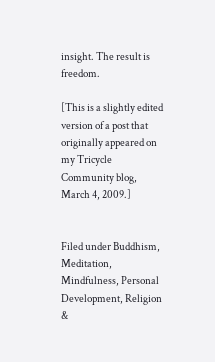insight. The result is freedom.

[This is a slightly edited version of a post that originally appeared on my Tricycle Community blog, March 4, 2009.]


Filed under Buddhism, Meditation, Mindfulness, Personal Development, Religion &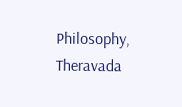Philosophy, Theravada